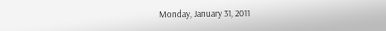Monday, January 31, 2011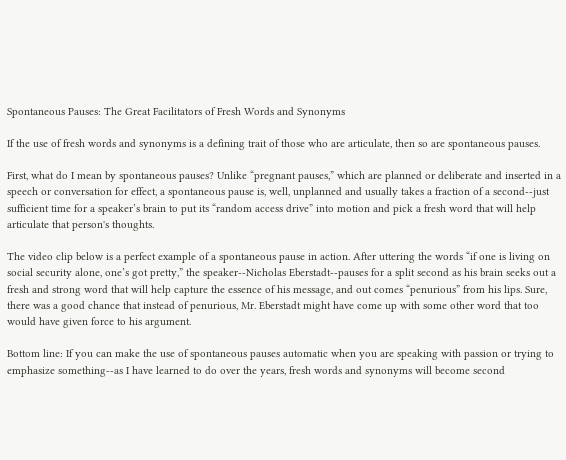Spontaneous Pauses: The Great Facilitators of Fresh Words and Synonyms

If the use of fresh words and synonyms is a defining trait of those who are articulate, then so are spontaneous pauses.

First, what do I mean by spontaneous pauses? Unlike “pregnant pauses,” which are planned or deliberate and inserted in a speech or conversation for effect, a spontaneous pause is, well, unplanned and usually takes a fraction of a second--just sufficient time for a speaker’s brain to put its “random access drive” into motion and pick a fresh word that will help articulate that person's thoughts.

The video clip below is a perfect example of a spontaneous pause in action. After uttering the words “if one is living on social security alone, one’s got pretty,” the speaker--Nicholas Eberstadt--pauses for a split second as his brain seeks out a fresh and strong word that will help capture the essence of his message, and out comes “penurious” from his lips. Sure, there was a good chance that instead of penurious, Mr. Eberstadt might have come up with some other word that too would have given force to his argument.

Bottom line: If you can make the use of spontaneous pauses automatic when you are speaking with passion or trying to emphasize something--as I have learned to do over the years, fresh words and synonyms will become second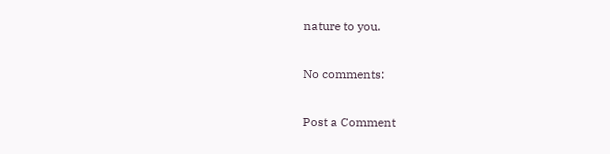nature to you.

No comments:

Post a Comment